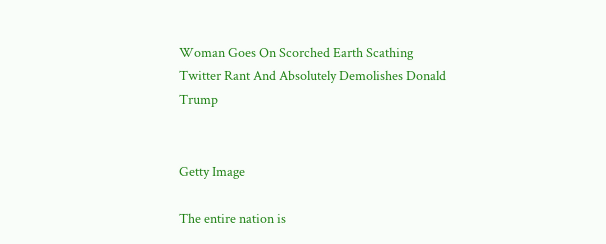Woman Goes On Scorched Earth Scathing Twitter Rant And Absolutely Demolishes Donald Trump


Getty Image

The entire nation is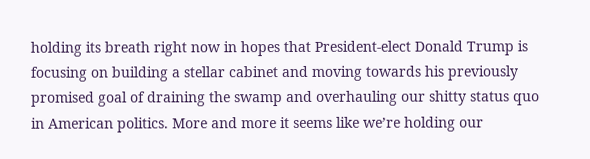holding its breath right now in hopes that President-elect Donald Trump is focusing on building a stellar cabinet and moving towards his previously promised goal of draining the swamp and overhauling our shitty status quo in American politics. More and more it seems like we’re holding our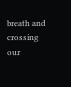breath and crossing our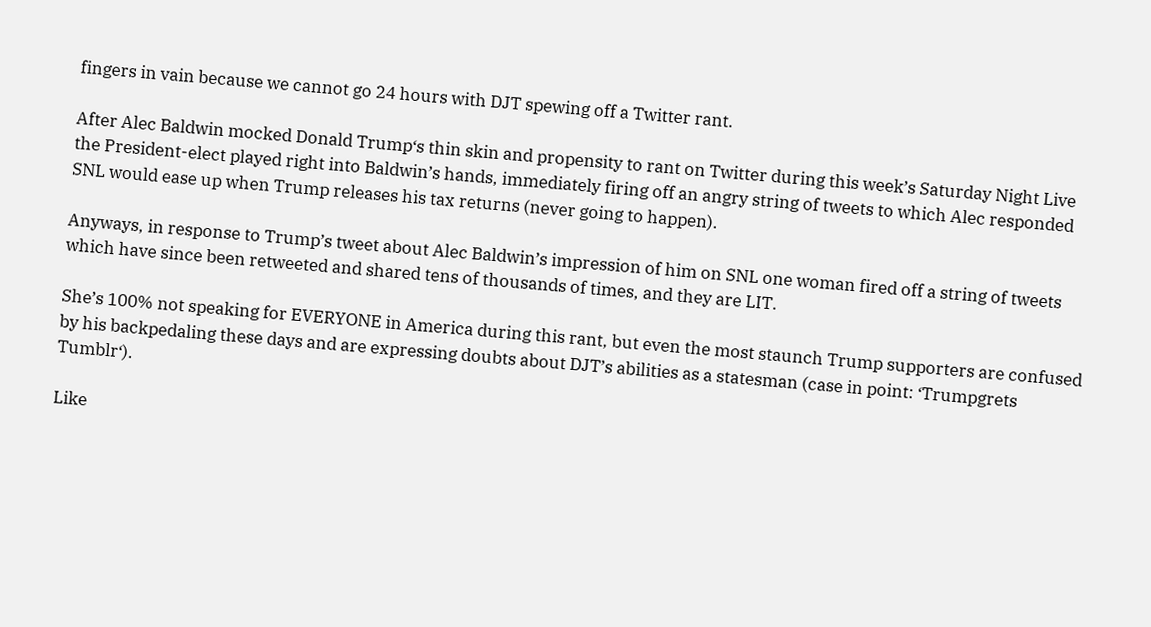fingers in vain because we cannot go 24 hours with DJT spewing off a Twitter rant.

After Alec Baldwin mocked Donald Trump‘s thin skin and propensity to rant on Twitter during this week’s Saturday Night Live the President-elect played right into Baldwin’s hands, immediately firing off an angry string of tweets to which Alec responded SNL would ease up when Trump releases his tax returns (never going to happen).

Anyways, in response to Trump’s tweet about Alec Baldwin’s impression of him on SNL one woman fired off a string of tweets which have since been retweeted and shared tens of thousands of times, and they are LIT.

She’s 100% not speaking for EVERYONE in America during this rant, but even the most staunch Trump supporters are confused by his backpedaling these days and are expressing doubts about DJT’s abilities as a statesman (case in point: ‘Trumpgrets Tumblr‘).

Like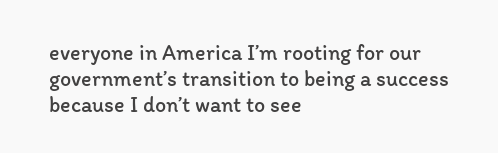everyone in America I’m rooting for our government’s transition to being a success because I don’t want to see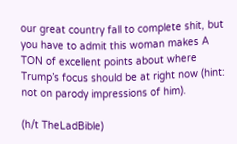our great country fall to complete shit, but you have to admit this woman makes A TON of excellent points about where Trump’s focus should be at right now (hint: not on parody impressions of him).

(h/t TheLadBible)